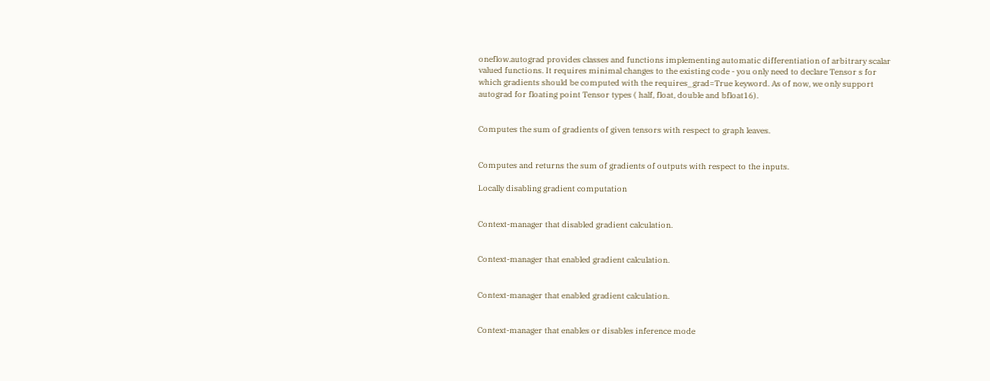oneflow.autograd provides classes and functions implementing automatic differentiation of arbitrary scalar valued functions. It requires minimal changes to the existing code - you only need to declare Tensor s for which gradients should be computed with the requires_grad=True keyword. As of now, we only support autograd for floating point Tensor types ( half, float, double and bfloat16).


Computes the sum of gradients of given tensors with respect to graph leaves.


Computes and returns the sum of gradients of outputs with respect to the inputs.

Locally disabling gradient computation


Context-manager that disabled gradient calculation.


Context-manager that enabled gradient calculation.


Context-manager that enabled gradient calculation.


Context-manager that enables or disables inference mode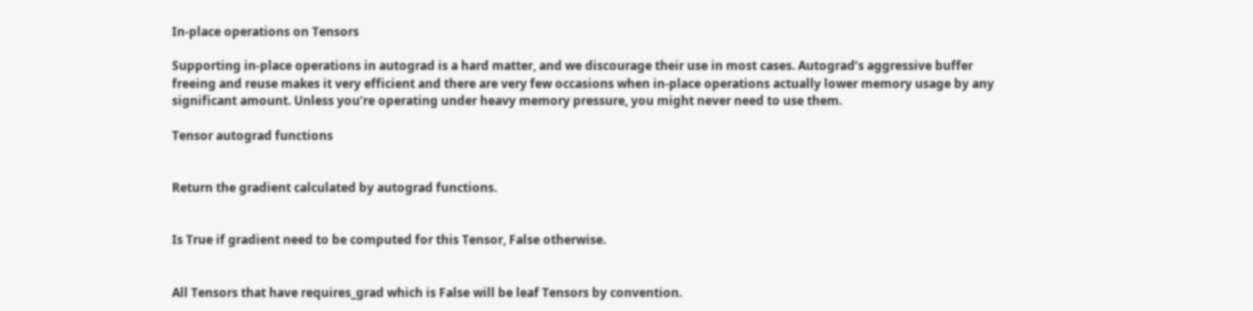In-place operations on Tensors

Supporting in-place operations in autograd is a hard matter, and we discourage their use in most cases. Autograd’s aggressive buffer freeing and reuse makes it very efficient and there are very few occasions when in-place operations actually lower memory usage by any significant amount. Unless you’re operating under heavy memory pressure, you might never need to use them.

Tensor autograd functions


Return the gradient calculated by autograd functions.


Is True if gradient need to be computed for this Tensor, False otherwise.


All Tensors that have requires_grad which is False will be leaf Tensors by convention.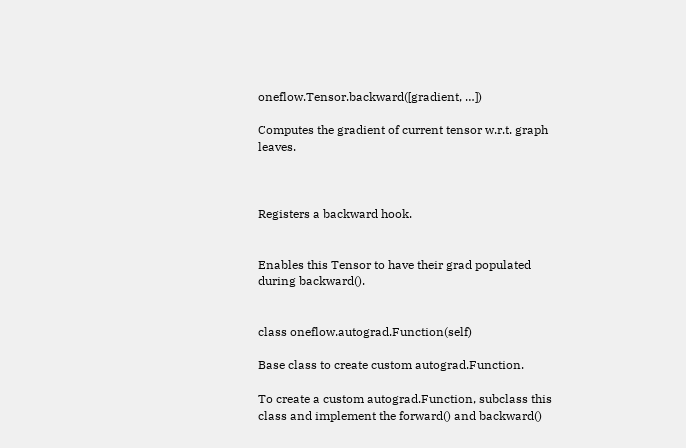oneflow.Tensor.backward([gradient, …])

Computes the gradient of current tensor w.r.t. graph leaves.



Registers a backward hook.


Enables this Tensor to have their grad populated during backward().


class oneflow.autograd.Function(self)

Base class to create custom autograd.Function.

To create a custom autograd.Function, subclass this class and implement the forward() and backward()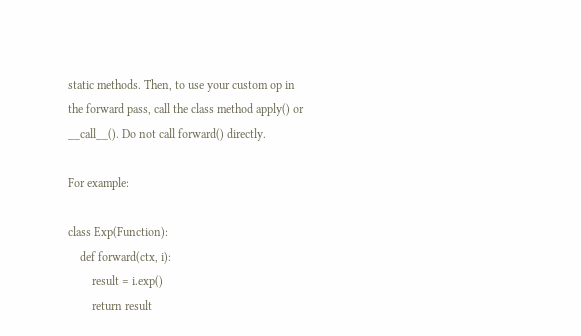static methods. Then, to use your custom op in the forward pass, call the class method apply() or __call__(). Do not call forward() directly.

For example:

class Exp(Function):
    def forward(ctx, i):
        result = i.exp()
        return result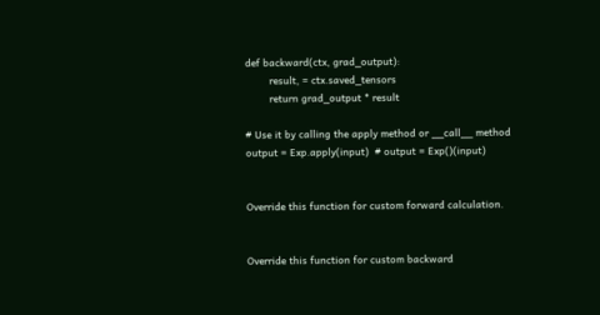def backward(ctx, grad_output):
        result, = ctx.saved_tensors
        return grad_output * result

# Use it by calling the apply method or __call__ method
output = Exp.apply(input)  # output = Exp()(input)


Override this function for custom forward calculation.


Override this function for custom backward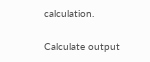calculation.


Calculate output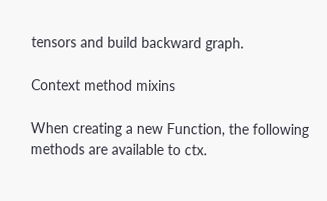tensors and build backward graph.

Context method mixins

When creating a new Function, the following methods are available to ctx.